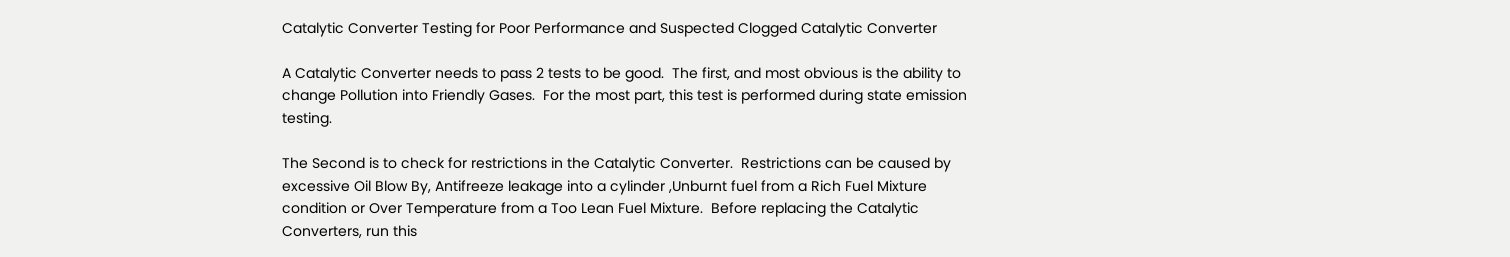Catalytic Converter Testing for Poor Performance and Suspected Clogged Catalytic Converter

A Catalytic Converter needs to pass 2 tests to be good.  The first, and most obvious is the ability to change Pollution into Friendly Gases.  For the most part, this test is performed during state emission testing.

The Second is to check for restrictions in the Catalytic Converter.  Restrictions can be caused by excessive Oil Blow By, Antifreeze leakage into a cylinder ,Unburnt fuel from a Rich Fuel Mixture condition or Over Temperature from a Too Lean Fuel Mixture.  Before replacing the Catalytic Converters, run this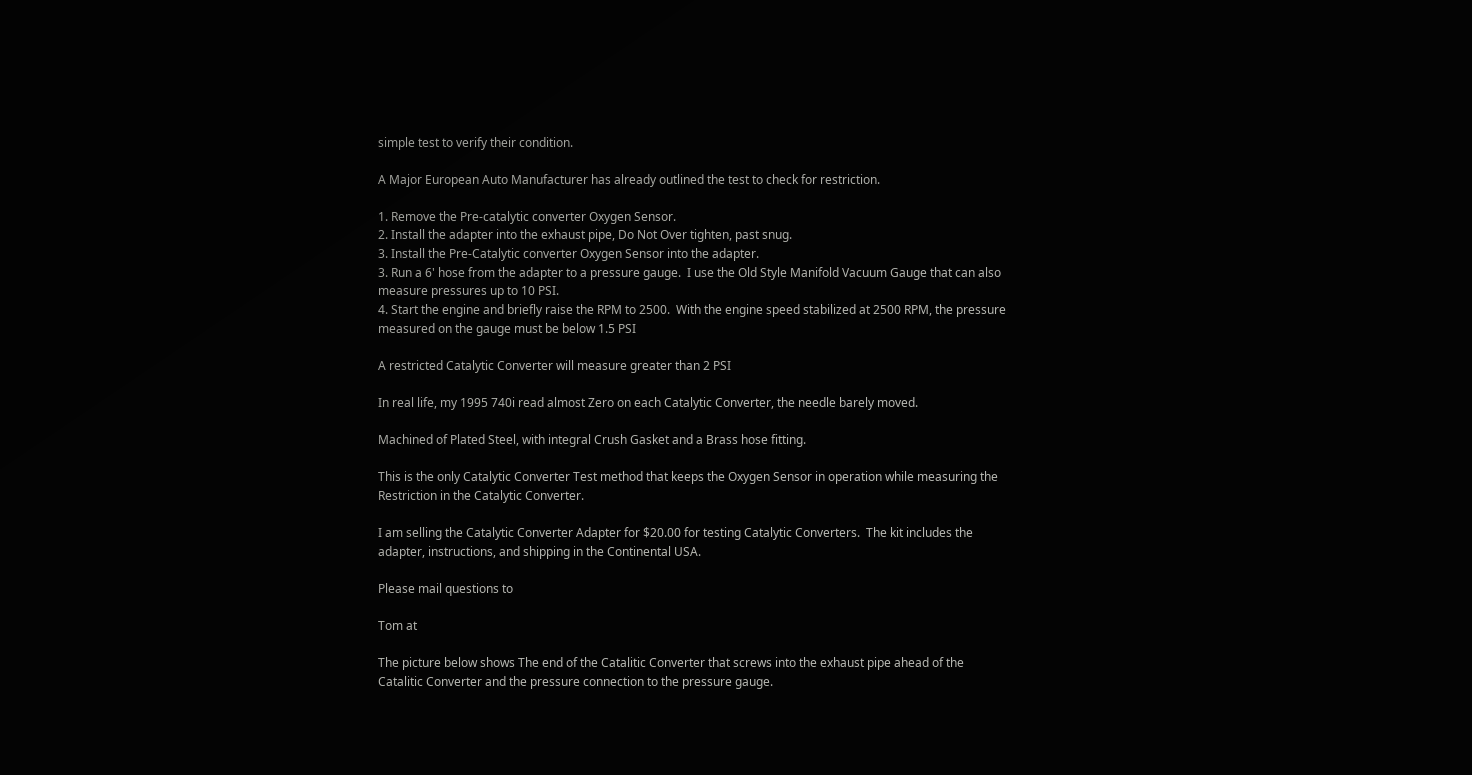simple test to verify their condition.

A Major European Auto Manufacturer has already outlined the test to check for restriction.

1. Remove the Pre-catalytic converter Oxygen Sensor.
2. Install the adapter into the exhaust pipe, Do Not Over tighten, past snug.
3. Install the Pre-Catalytic converter Oxygen Sensor into the adapter.
3. Run a 6' hose from the adapter to a pressure gauge.  I use the Old Style Manifold Vacuum Gauge that can also measure pressures up to 10 PSI.
4. Start the engine and briefly raise the RPM to 2500.  With the engine speed stabilized at 2500 RPM, the pressure measured on the gauge must be below 1.5 PSI

A restricted Catalytic Converter will measure greater than 2 PSI

In real life, my 1995 740i read almost Zero on each Catalytic Converter, the needle barely moved.

Machined of Plated Steel, with integral Crush Gasket and a Brass hose fitting.

This is the only Catalytic Converter Test method that keeps the Oxygen Sensor in operation while measuring the Restriction in the Catalytic Converter.

I am selling the Catalytic Converter Adapter for $20.00 for testing Catalytic Converters.  The kit includes the adapter, instructions, and shipping in the Continental USA.

Please mail questions to

Tom at

The picture below shows The end of the Catalitic Converter that screws into the exhaust pipe ahead of the Catalitic Converter and the pressure connection to the pressure gauge.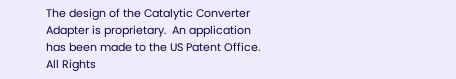The design of the Catalytic Converter Adapter is proprietary.  An application has been made to the US Patent Office.  All Rights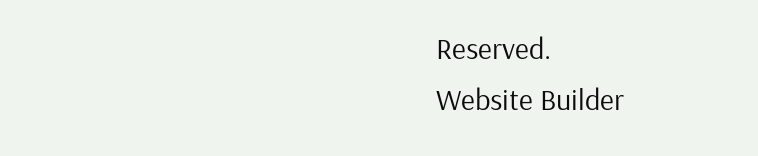Reserved.
Website Builder